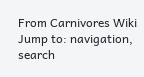From Carnivores Wiki
Jump to: navigation, search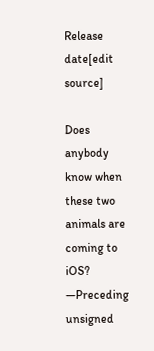Release date[edit source]

Does anybody know when these two animals are coming to iOS? —Preceding unsigned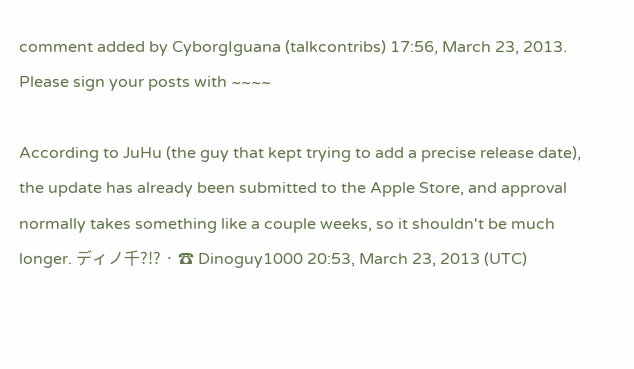comment added by CyborgIguana (talkcontribs) 17:56, March 23, 2013. Please sign your posts with ~~~~

According to JuHu (the guy that kept trying to add a precise release date), the update has already been submitted to the Apple Store, and approval normally takes something like a couple weeks, so it shouldn't be much longer. ディノ千?!? · ☎ Dinoguy1000 20:53, March 23, 2013 (UTC)